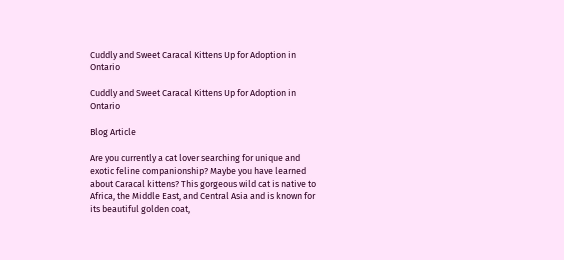Cuddly and Sweet Caracal Kittens Up for Adoption in Ontario

Cuddly and Sweet Caracal Kittens Up for Adoption in Ontario

Blog Article

Are you currently a cat lover searching for unique and exotic feline companionship? Maybe you have learned about Caracal kittens? This gorgeous wild cat is native to Africa, the Middle East, and Central Asia and is known for its beautiful golden coat,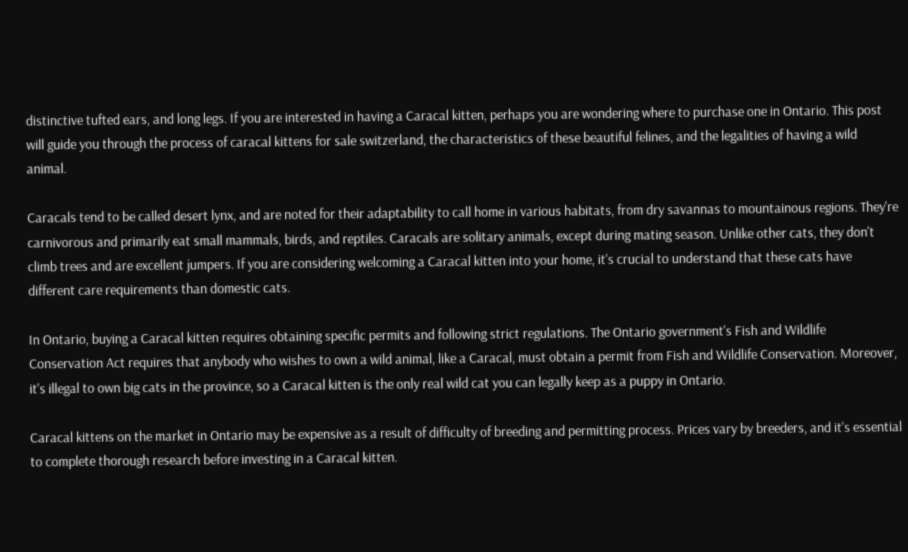distinctive tufted ears, and long legs. If you are interested in having a Caracal kitten, perhaps you are wondering where to purchase one in Ontario. This post will guide you through the process of caracal kittens for sale switzerland, the characteristics of these beautiful felines, and the legalities of having a wild animal.

Caracals tend to be called desert lynx, and are noted for their adaptability to call home in various habitats, from dry savannas to mountainous regions. They're carnivorous and primarily eat small mammals, birds, and reptiles. Caracals are solitary animals, except during mating season. Unlike other cats, they don't climb trees and are excellent jumpers. If you are considering welcoming a Caracal kitten into your home, it's crucial to understand that these cats have different care requirements than domestic cats.

In Ontario, buying a Caracal kitten requires obtaining specific permits and following strict regulations. The Ontario government's Fish and Wildlife Conservation Act requires that anybody who wishes to own a wild animal, like a Caracal, must obtain a permit from Fish and Wildlife Conservation. Moreover, it's illegal to own big cats in the province, so a Caracal kitten is the only real wild cat you can legally keep as a puppy in Ontario.

Caracal kittens on the market in Ontario may be expensive as a result of difficulty of breeding and permitting process. Prices vary by breeders, and it's essential to complete thorough research before investing in a Caracal kitten.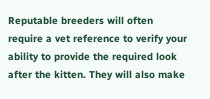Reputable breeders will often require a vet reference to verify your ability to provide the required look after the kitten. They will also make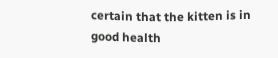certain that the kitten is in good health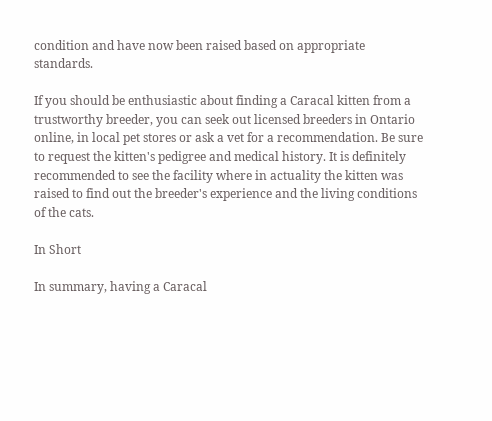condition and have now been raised based on appropriate standards.

If you should be enthusiastic about finding a Caracal kitten from a trustworthy breeder, you can seek out licensed breeders in Ontario online, in local pet stores or ask a vet for a recommendation. Be sure to request the kitten's pedigree and medical history. It is definitely recommended to see the facility where in actuality the kitten was raised to find out the breeder's experience and the living conditions of the cats.

In Short

In summary, having a Caracal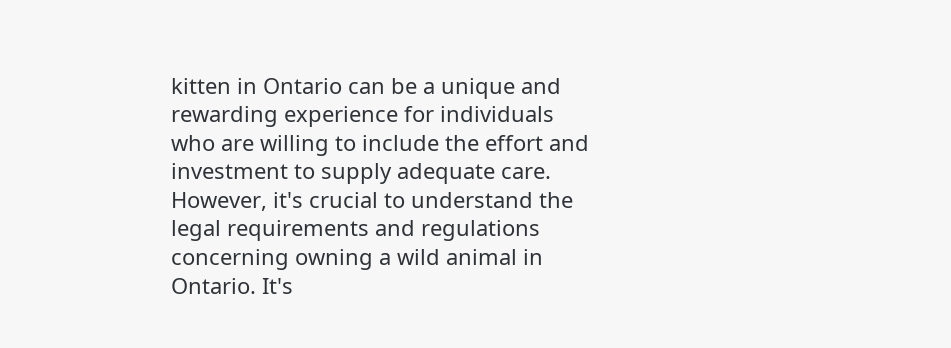kitten in Ontario can be a unique and rewarding experience for individuals who are willing to include the effort and investment to supply adequate care. However, it's crucial to understand the legal requirements and regulations concerning owning a wild animal in Ontario. It's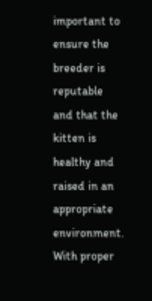important to ensure the breeder is reputable and that the kitten is healthy and raised in an appropriate environment. With proper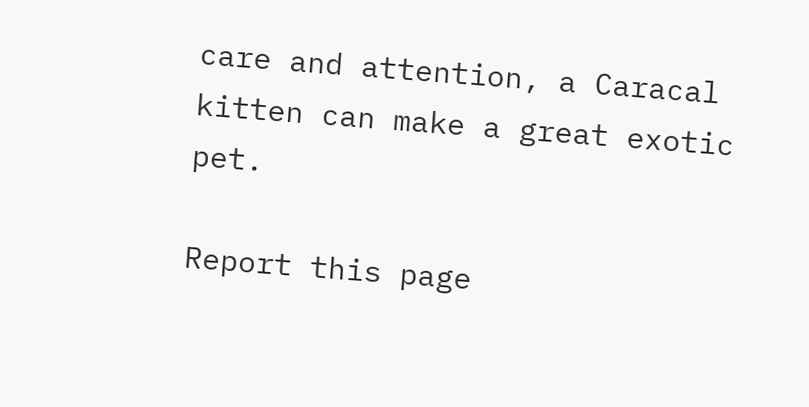care and attention, a Caracal kitten can make a great exotic pet.

Report this page